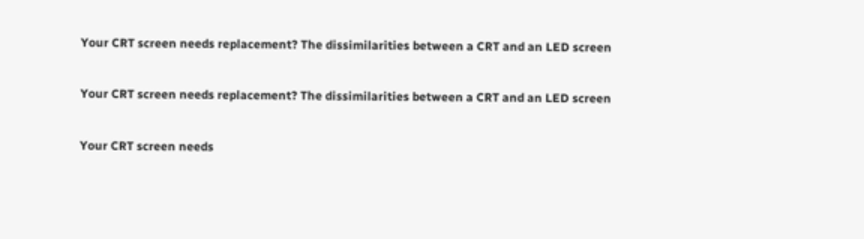Your CRT screen needs replacement? The dissimilarities between a CRT and an LED screen

Your CRT screen needs replacement? The dissimilarities between a CRT and an LED screen

Your CRT screen needs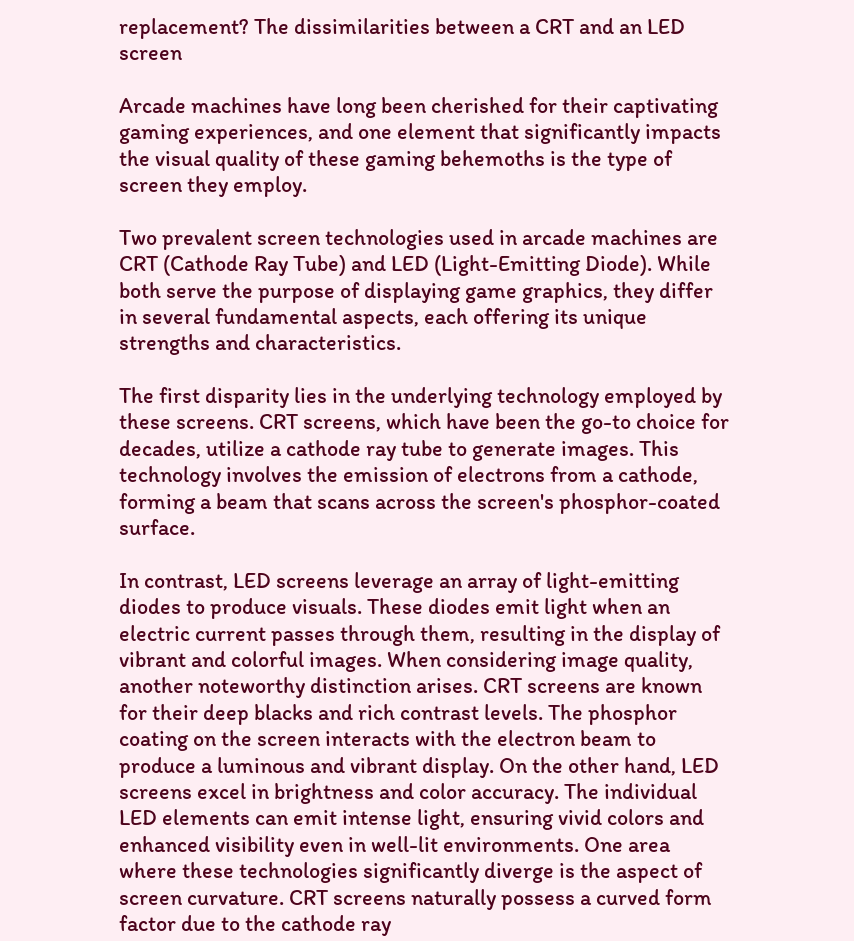replacement? The dissimilarities between a CRT and an LED screen

Arcade machines have long been cherished for their captivating gaming experiences, and one element that significantly impacts the visual quality of these gaming behemoths is the type of screen they employ.

Two prevalent screen technologies used in arcade machines are CRT (Cathode Ray Tube) and LED (Light-Emitting Diode). While both serve the purpose of displaying game graphics, they differ in several fundamental aspects, each offering its unique strengths and characteristics.

The first disparity lies in the underlying technology employed by these screens. CRT screens, which have been the go-to choice for decades, utilize a cathode ray tube to generate images. This technology involves the emission of electrons from a cathode, forming a beam that scans across the screen's phosphor-coated surface.

In contrast, LED screens leverage an array of light-emitting diodes to produce visuals. These diodes emit light when an electric current passes through them, resulting in the display of vibrant and colorful images. When considering image quality, another noteworthy distinction arises. CRT screens are known for their deep blacks and rich contrast levels. The phosphor coating on the screen interacts with the electron beam to produce a luminous and vibrant display. On the other hand, LED screens excel in brightness and color accuracy. The individual LED elements can emit intense light, ensuring vivid colors and enhanced visibility even in well-lit environments. One area where these technologies significantly diverge is the aspect of screen curvature. CRT screens naturally possess a curved form factor due to the cathode ray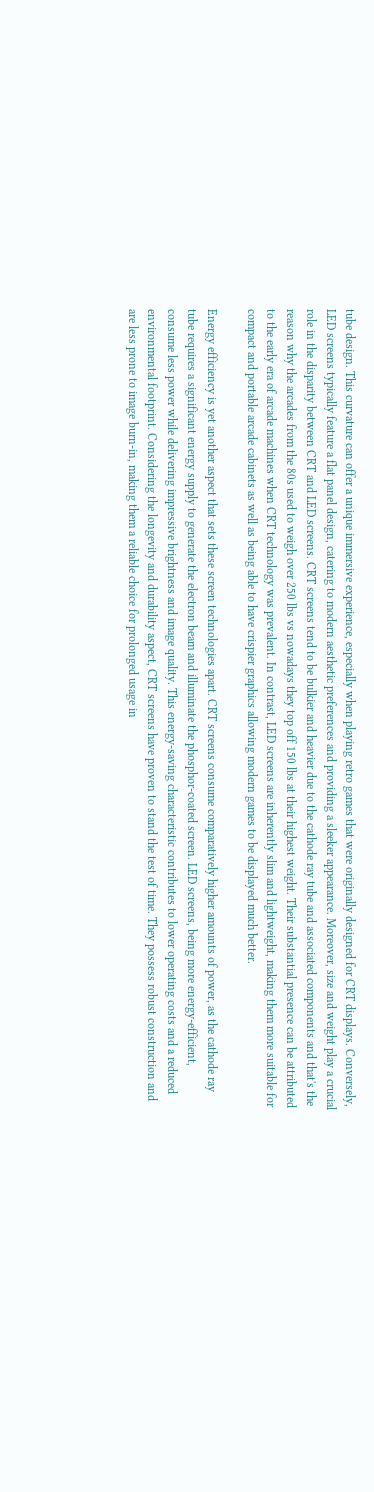tube design. This curvature can offer a unique immersive experience, especially when playing retro games that were originally designed for CRT displays. Conversely, LED screens typically feature a flat panel design, catering to modern aesthetic preferences and providing a sleeker appearance. Moreover, size and weight play a crucial role in the disparity between CRT and LED screens. CRT screens tend to be bulkier and heavier due to the cathode ray tube and associated components and that's the reason why the arcades from the 80s used to weigh over 250 lbs vs nowadays they top off 150 lbs at their highest weight. Their substantial presence can be attributed to the early era of arcade machines when CRT technology was prevalent. In contrast, LED screens are inherently slim and lightweight, making them more suitable for compact and portable arcade cabinets as well as being able to have crispier graphics allowing modern games to be displayed much better.

Energy efficiency is yet another aspect that sets these screen technologies apart. CRT screens consume comparatively higher amounts of power, as the cathode ray tube requires a significant energy supply to generate the electron beam and illuminate the phosphor-coated screen. LED screens, being more energy-efficient, consume less power while delivering impressive brightness and image quality. This energy-saving characteristic contributes to lower operating costs and a reduced environmental footprint. Considering the longevity and durability aspect, CRT screens have proven to stand the test of time. They possess robust construction and are less prone to image burn-in, making them a reliable choice for prolonged usage in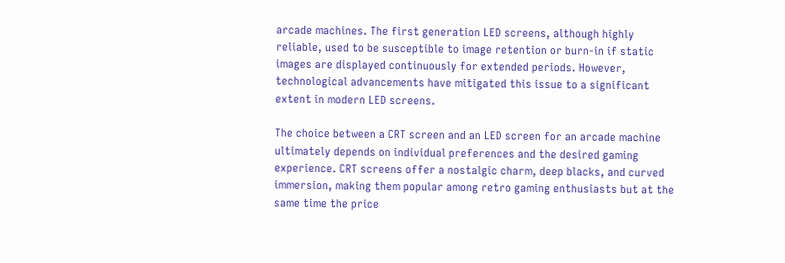arcade machines. The first generation LED screens, although highly reliable, used to be susceptible to image retention or burn-in if static images are displayed continuously for extended periods. However, technological advancements have mitigated this issue to a significant extent in modern LED screens.

The choice between a CRT screen and an LED screen for an arcade machine ultimately depends on individual preferences and the desired gaming experience. CRT screens offer a nostalgic charm, deep blacks, and curved immersion, making them popular among retro gaming enthusiasts but at the same time the price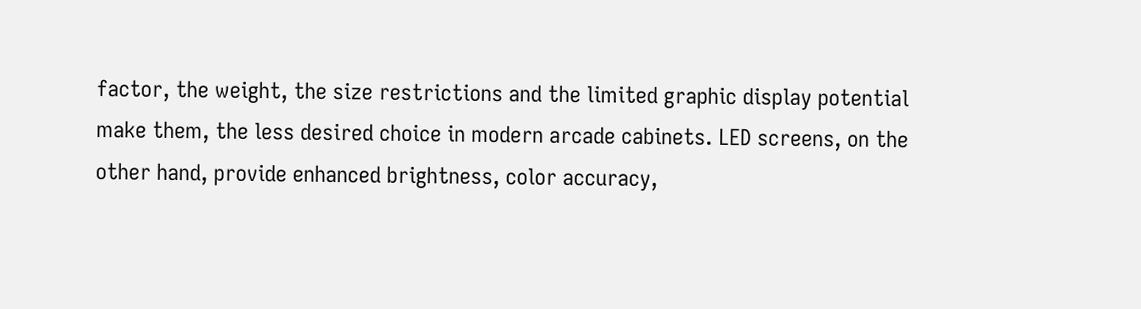factor, the weight, the size restrictions and the limited graphic display potential make them, the less desired choice in modern arcade cabinets. LED screens, on the other hand, provide enhanced brightness, color accuracy,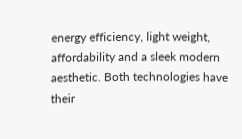energy efficiency, light weight, affordability and a sleek modern aesthetic. Both technologies have their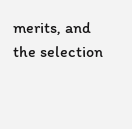merits, and the selection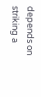depends on striking a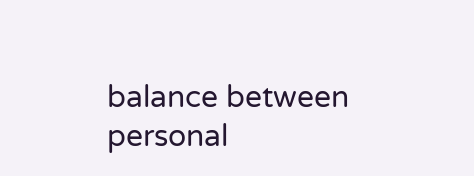balance between personal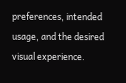preferences, intended usage, and the desired visual experience.